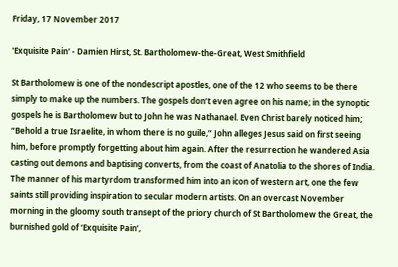Friday, 17 November 2017

'Exquisite Pain' - Damien Hirst, St. Bartholomew-the-Great, West Smithfield

St Bartholomew is one of the nondescript apostles, one of the 12 who seems to be there simply to make up the numbers. The gospels don’t even agree on his name; in the synoptic gospels he is Bartholomew but to John he was Nathanael. Even Christ barely noticed him; “Behold a true Israelite, in whom there is no guile,” John alleges Jesus said on first seeing him, before promptly forgetting about him again. After the resurrection he wandered Asia casting out demons and baptising converts, from the coast of Anatolia to the shores of India.  The manner of his martyrdom transformed him into an icon of western art, one the few saints still providing inspiration to secular modern artists. On an overcast November morning in the gloomy south transept of the priory church of St Bartholomew the Great, the burnished gold of ‘Exquisite Pain’,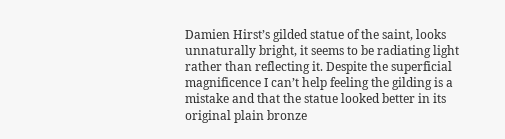Damien Hirst’s gilded statue of the saint, looks unnaturally bright, it seems to be radiating light rather than reflecting it. Despite the superficial magnificence I can’t help feeling the gilding is a mistake and that the statue looked better in its original plain bronze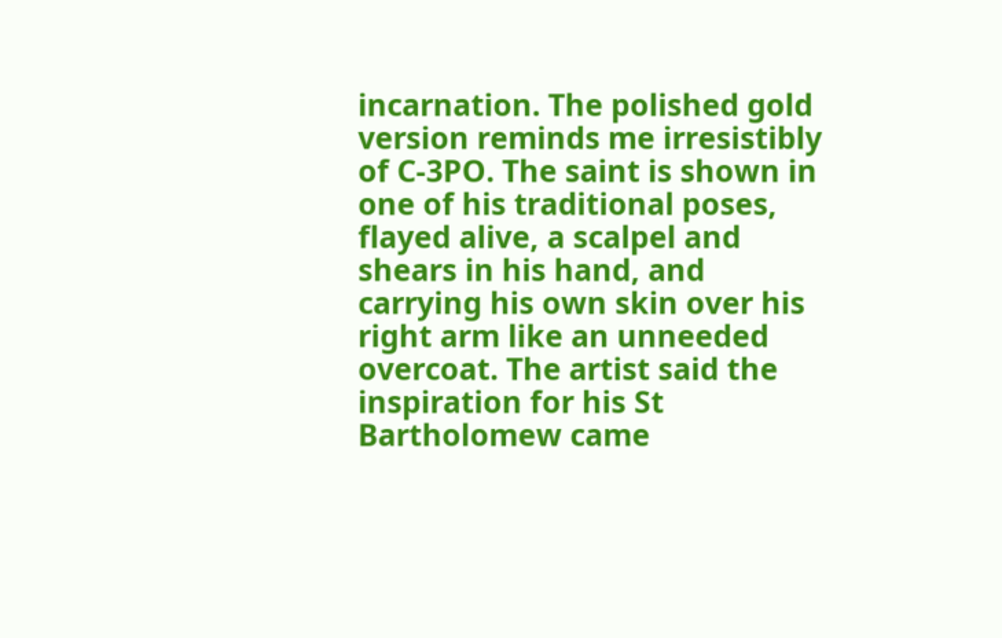incarnation. The polished gold version reminds me irresistibly of C-3PO. The saint is shown in one of his traditional poses, flayed alive, a scalpel and shears in his hand, and carrying his own skin over his right arm like an unneeded overcoat. The artist said the inspiration for his St Bartholomew came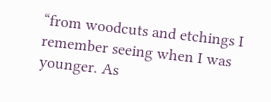“from woodcuts and etchings I remember seeing when I was younger. As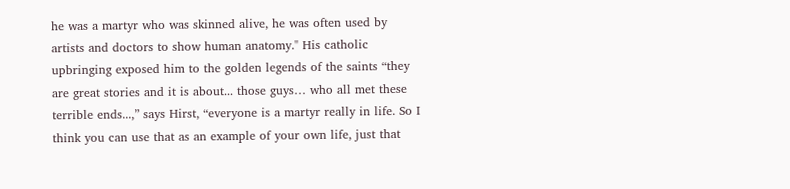he was a martyr who was skinned alive, he was often used by artists and doctors to show human anatomy." His catholic upbringing exposed him to the golden legends of the saints “they are great stories and it is about... those guys… who all met these terrible ends...,” says Hirst, “everyone is a martyr really in life. So I think you can use that as an example of your own life, just that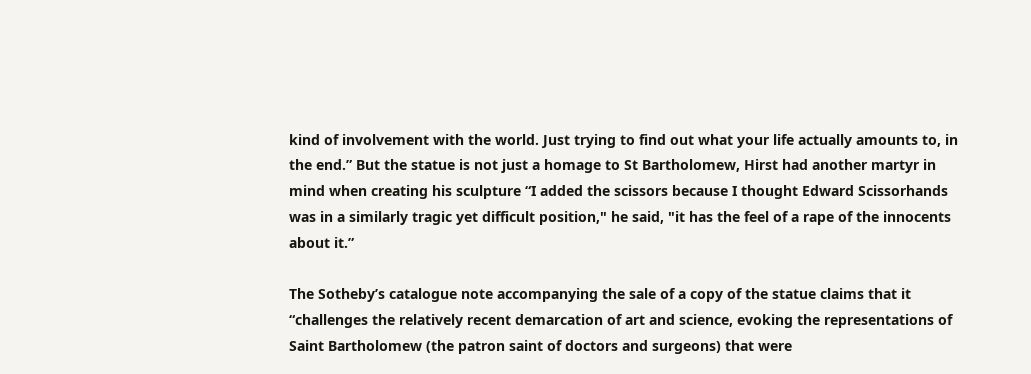kind of involvement with the world. Just trying to find out what your life actually amounts to, in the end.” But the statue is not just a homage to St Bartholomew, Hirst had another martyr in mind when creating his sculpture “I added the scissors because I thought Edward Scissorhands was in a similarly tragic yet difficult position," he said, "it has the feel of a rape of the innocents about it.”

The Sotheby’s catalogue note accompanying the sale of a copy of the statue claims that it “challenges the relatively recent demarcation of art and science, evoking the representations of Saint Bartholomew (the patron saint of doctors and surgeons) that were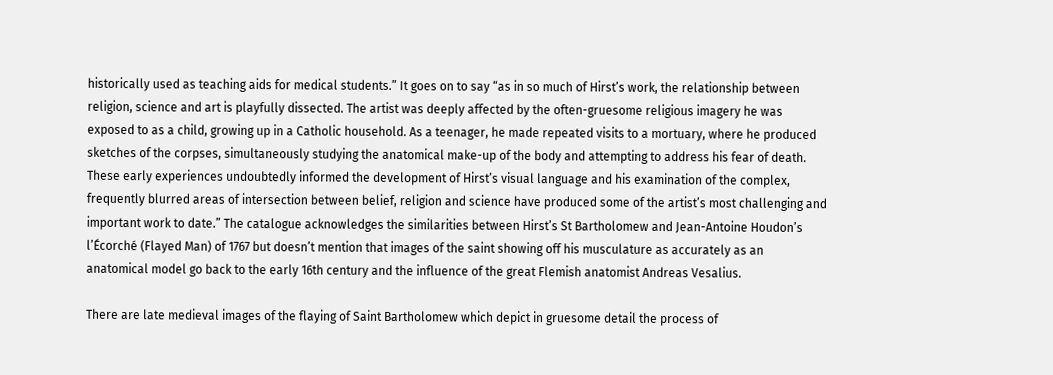historically used as teaching aids for medical students.” It goes on to say “as in so much of Hirst’s work, the relationship between religion, science and art is playfully dissected. The artist was deeply affected by the often-gruesome religious imagery he was exposed to as a child, growing up in a Catholic household. As a teenager, he made repeated visits to a mortuary, where he produced sketches of the corpses, simultaneously studying the anatomical make-up of the body and attempting to address his fear of death. These early experiences undoubtedly informed the development of Hirst’s visual language and his examination of the complex, frequently blurred areas of intersection between belief, religion and science have produced some of the artist’s most challenging and important work to date.” The catalogue acknowledges the similarities between Hirst’s St Bartholomew and Jean-Antoine Houdon’s l’Écorché (Flayed Man) of 1767 but doesn’t mention that images of the saint showing off his musculature as accurately as an  anatomical model go back to the early 16th century and the influence of the great Flemish anatomist Andreas Vesalius.

There are late medieval images of the flaying of Saint Bartholomew which depict in gruesome detail the process of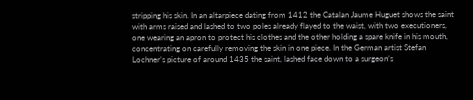stripping his skin. In an altarpiece dating from 1412 the Catalan Jaume Huguet shows the saint with arms raised and lashed to two poles already flayed to the waist, with two executioners, one wearing an apron to protect his clothes and the other holding a spare knife in his mouth, concentrating on carefully removing the skin in one piece. In the German artist Stefan Lochner’s picture of around 1435 the saint, lashed face down to a surgeon’s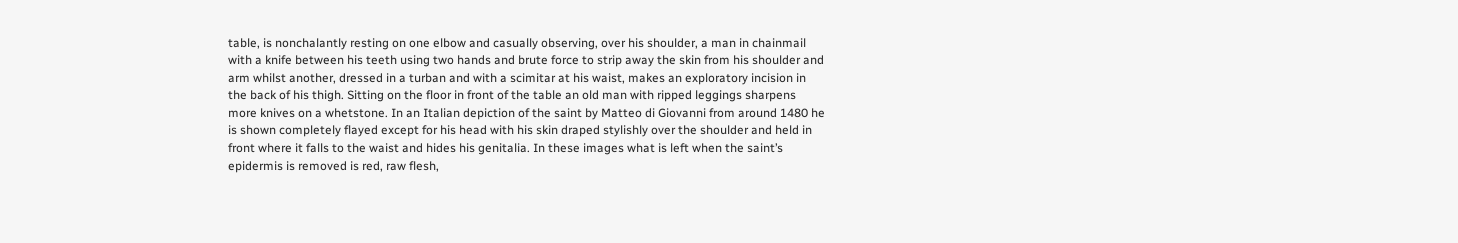table, is nonchalantly resting on one elbow and casually observing, over his shoulder, a man in chainmail with a knife between his teeth using two hands and brute force to strip away the skin from his shoulder and arm whilst another, dressed in a turban and with a scimitar at his waist, makes an exploratory incision in the back of his thigh. Sitting on the floor in front of the table an old man with ripped leggings sharpens more knives on a whetstone. In an Italian depiction of the saint by Matteo di Giovanni from around 1480 he is shown completely flayed except for his head with his skin draped stylishly over the shoulder and held in front where it falls to the waist and hides his genitalia. In these images what is left when the saint’s epidermis is removed is red, raw flesh,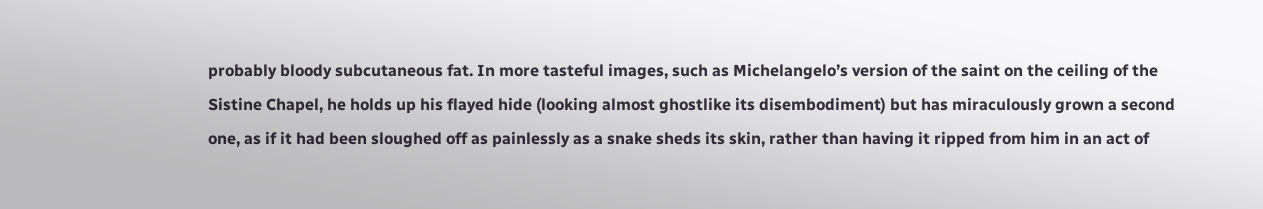probably bloody subcutaneous fat. In more tasteful images, such as Michelangelo’s version of the saint on the ceiling of the Sistine Chapel, he holds up his flayed hide (looking almost ghostlike its disembodiment) but has miraculously grown a second one, as if it had been sloughed off as painlessly as a snake sheds its skin, rather than having it ripped from him in an act of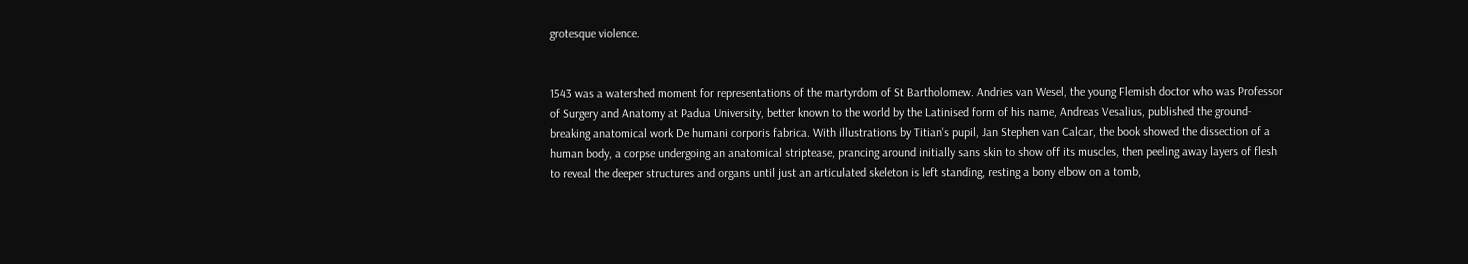grotesque violence.


1543 was a watershed moment for representations of the martyrdom of St Bartholomew. Andries van Wesel, the young Flemish doctor who was Professor of Surgery and Anatomy at Padua University, better known to the world by the Latinised form of his name, Andreas Vesalius, published the ground-breaking anatomical work De humani corporis fabrica. With illustrations by Titian's pupil, Jan Stephen van Calcar, the book showed the dissection of a human body, a corpse undergoing an anatomical striptease, prancing around initially sans skin to show off its muscles, then peeling away layers of flesh to reveal the deeper structures and organs until just an articulated skeleton is left standing, resting a bony elbow on a tomb,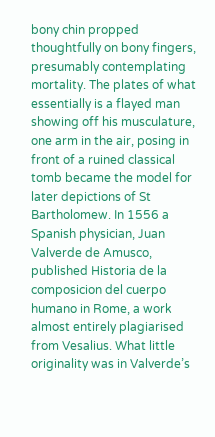bony chin propped thoughtfully on bony fingers, presumably contemplating mortality. The plates of what essentially is a flayed man showing off his musculature, one arm in the air, posing in front of a ruined classical tomb became the model for later depictions of St Bartholomew. In 1556 a Spanish physician, Juan Valverde de Amusco, published Historia de la composicion del cuerpo humano in Rome, a work almost entirely plagiarised from Vesalius. What little originality was in Valverde’s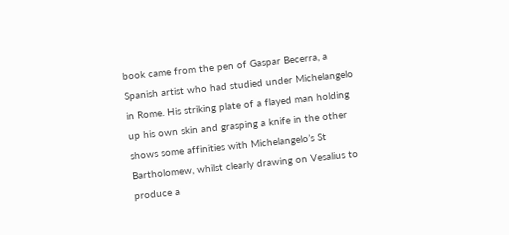book came from the pen of Gaspar Becerra, a Spanish artist who had studied under Michelangelo in Rome. His striking plate of a flayed man holding up his own skin and grasping a knife in the other shows some affinities with Michelangelo’s St Bartholomew, whilst clearly drawing on Vesalius to produce a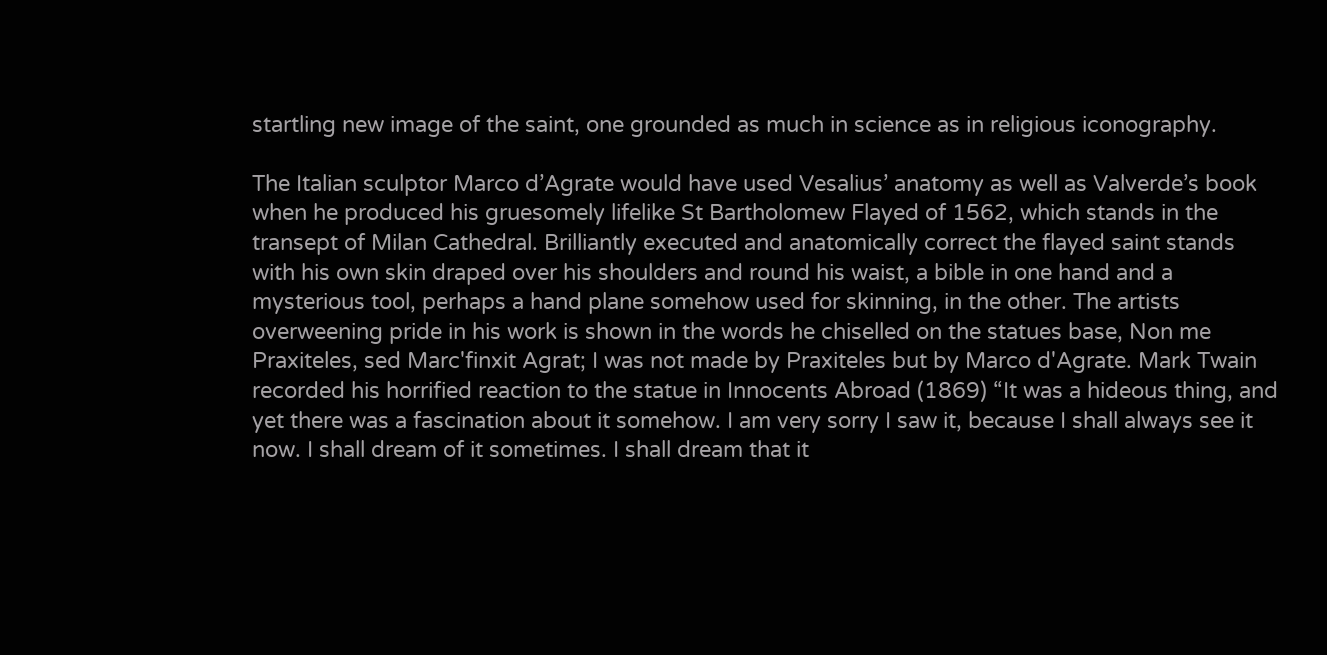startling new image of the saint, one grounded as much in science as in religious iconography.

The Italian sculptor Marco d’Agrate would have used Vesalius’ anatomy as well as Valverde’s book when he produced his gruesomely lifelike St Bartholomew Flayed of 1562, which stands in the transept of Milan Cathedral. Brilliantly executed and anatomically correct the flayed saint stands with his own skin draped over his shoulders and round his waist, a bible in one hand and a mysterious tool, perhaps a hand plane somehow used for skinning, in the other. The artists overweening pride in his work is shown in the words he chiselled on the statues base, Non me Praxiteles, sed Marc'finxit Agrat; I was not made by Praxiteles but by Marco d'Agrate. Mark Twain recorded his horrified reaction to the statue in Innocents Abroad (1869) “It was a hideous thing, and yet there was a fascination about it somehow. I am very sorry I saw it, because I shall always see it now. I shall dream of it sometimes. I shall dream that it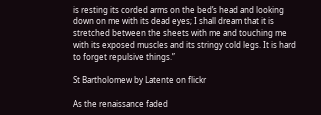is resting its corded arms on the bed’s head and looking down on me with its dead eyes; I shall dream that it is stretched between the sheets with me and touching me with its exposed muscles and its stringy cold legs. It is hard to forget repulsive things.”

St Bartholomew by Latente on flickr

As the renaissance faded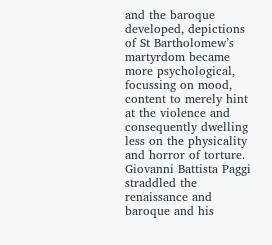and the baroque developed, depictions of St Bartholomew’s martyrdom became more psychological, focussing on mood, content to merely hint at the violence and consequently dwelling less on the physicality and horror of torture.  Giovanni Battista Paggi straddled the renaissance and baroque and his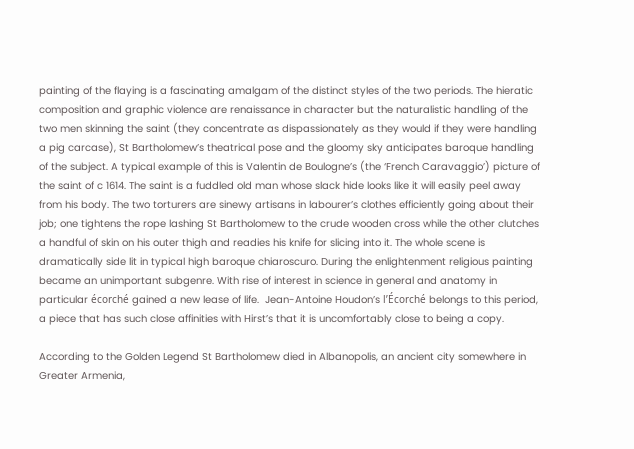painting of the flaying is a fascinating amalgam of the distinct styles of the two periods. The hieratic composition and graphic violence are renaissance in character but the naturalistic handling of the two men skinning the saint (they concentrate as dispassionately as they would if they were handling a pig carcase), St Bartholomew’s theatrical pose and the gloomy sky anticipates baroque handling of the subject. A typical example of this is Valentin de Boulogne’s (the ‘French Caravaggio’) picture of the saint of c 1614. The saint is a fuddled old man whose slack hide looks like it will easily peel away from his body. The two torturers are sinewy artisans in labourer’s clothes efficiently going about their job; one tightens the rope lashing St Bartholomew to the crude wooden cross while the other clutches a handful of skin on his outer thigh and readies his knife for slicing into it. The whole scene is dramatically side lit in typical high baroque chiaroscuro. During the enlightenment religious painting became an unimportant subgenre. With rise of interest in science in general and anatomy in particular écorché gained a new lease of life.  Jean-Antoine Houdon’s l’Écorché belongs to this period, a piece that has such close affinities with Hirst’s that it is uncomfortably close to being a copy.

According to the Golden Legend St Bartholomew died in Albanopolis, an ancient city somewhere in Greater Armenia,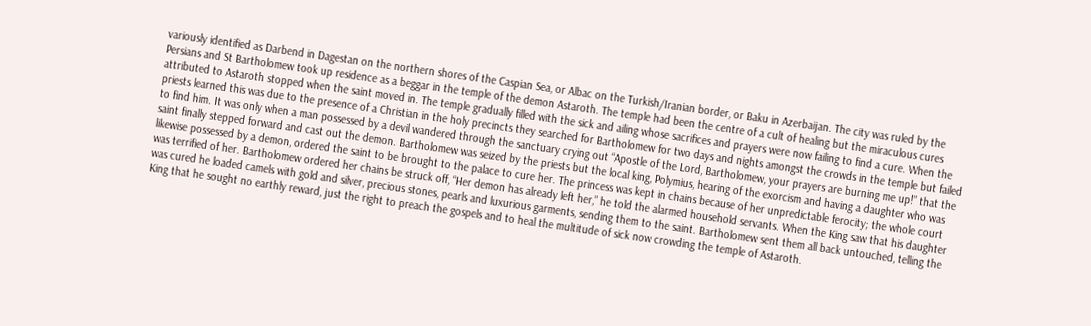variously identified as Darbend in Dagestan on the northern shores of the Caspian Sea, or Albac on the Turkish/Iranian border, or Baku in Azerbaijan. The city was ruled by the Persians and St Bartholomew took up residence as a beggar in the temple of the demon Astaroth. The temple had been the centre of a cult of healing but the miraculous cures attributed to Astaroth stopped when the saint moved in. The temple gradually filled with the sick and ailing whose sacrifices and prayers were now failing to find a cure. When the priests learned this was due to the presence of a Christian in the holy precincts they searched for Bartholomew for two days and nights amongst the crowds in the temple but failed to find him. It was only when a man possessed by a devil wandered through the sanctuary crying out “Apostle of the Lord, Bartholomew, your prayers are burning me up!” that the saint finally stepped forward and cast out the demon. Bartholomew was seized by the priests but the local king, Polymius, hearing of the exorcism and having a daughter who was likewise possessed by a demon, ordered the saint to be brought to the palace to cure her. The princess was kept in chains because of her unpredictable ferocity; the whole court was terrified of her. Bartholomew ordered her chains be struck off, “Her demon has already left her,” he told the alarmed household servants. When the King saw that his daughter was cured he loaded camels with gold and silver, precious stones, pearls and luxurious garments, sending them to the saint. Bartholomew sent them all back untouched, telling the King that he sought no earthly reward, just the right to preach the gospels and to heal the multitude of sick now crowding the temple of Astaroth.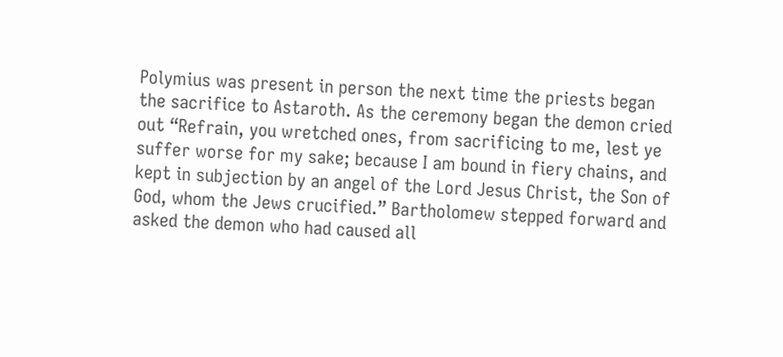Polymius was present in person the next time the priests began the sacrifice to Astaroth. As the ceremony began the demon cried out “Refrain, you wretched ones, from sacrificing to me, lest ye suffer worse for my sake; because I am bound in fiery chains, and kept in subjection by an angel of the Lord Jesus Christ, the Son of God, whom the Jews crucified.” Bartholomew stepped forward and asked the demon who had caused all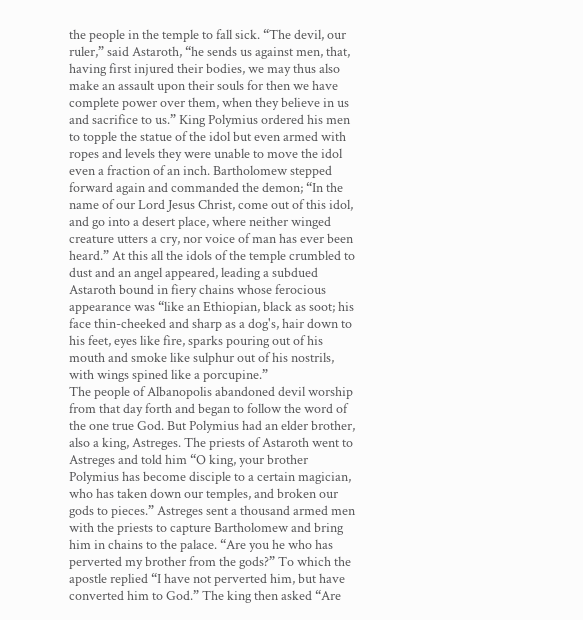the people in the temple to fall sick. “The devil, our ruler,” said Astaroth, “he sends us against men, that, having first injured their bodies, we may thus also make an assault upon their souls for then we have complete power over them, when they believe in us and sacrifice to us.” King Polymius ordered his men to topple the statue of the idol but even armed with ropes and levels they were unable to move the idol even a fraction of an inch. Bartholomew stepped forward again and commanded the demon; “In the name of our Lord Jesus Christ, come out of this idol, and go into a desert place, where neither winged creature utters a cry, nor voice of man has ever been heard.” At this all the idols of the temple crumbled to dust and an angel appeared, leading a subdued Astaroth bound in fiery chains whose ferocious appearance was “like an Ethiopian, black as soot; his face thin-cheeked and sharp as a dog's, hair down to his feet, eyes like fire, sparks pouring out of his mouth and smoke like sulphur out of his nostrils, with wings spined like a porcupine.”
The people of Albanopolis abandoned devil worship from that day forth and began to follow the word of the one true God. But Polymius had an elder brother, also a king, Astreges. The priests of Astaroth went to Astreges and told him “O king, your brother Polymius has become disciple to a certain magician, who has taken down our temples, and broken our gods to pieces.” Astreges sent a thousand armed men with the priests to capture Bartholomew and bring him in chains to the palace. “Are you he who has perverted my brother from the gods?” To which the apostle replied “I have not perverted him, but have converted him to God.” The king then asked “Are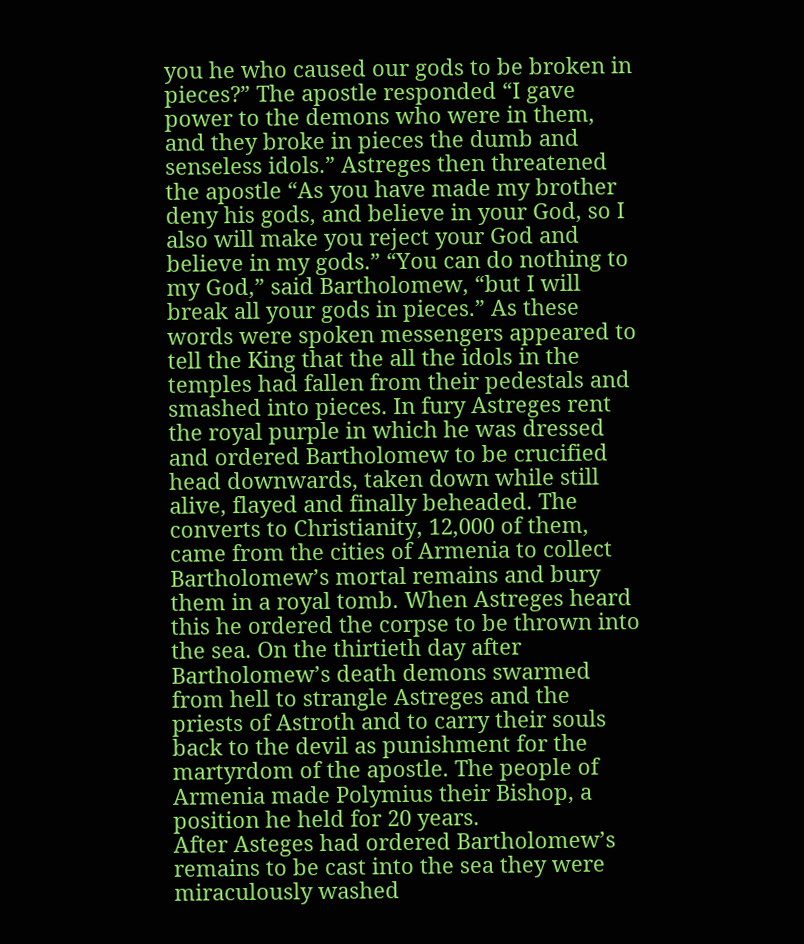you he who caused our gods to be broken in pieces?” The apostle responded “I gave power to the demons who were in them, and they broke in pieces the dumb and senseless idols.” Astreges then threatened the apostle “As you have made my brother deny his gods, and believe in your God, so I also will make you reject your God and believe in my gods.” “You can do nothing to my God,” said Bartholomew, “but I will break all your gods in pieces.” As these words were spoken messengers appeared to tell the King that the all the idols in the temples had fallen from their pedestals and smashed into pieces. In fury Astreges rent the royal purple in which he was dressed and ordered Bartholomew to be crucified head downwards, taken down while still alive, flayed and finally beheaded. The converts to Christianity, 12,000 of them, came from the cities of Armenia to collect Bartholomew’s mortal remains and bury them in a royal tomb. When Astreges heard this he ordered the corpse to be thrown into the sea. On the thirtieth day after Bartholomew’s death demons swarmed from hell to strangle Astreges and the priests of Astroth and to carry their souls back to the devil as punishment for the martyrdom of the apostle. The people of Armenia made Polymius their Bishop, a position he held for 20 years.
After Asteges had ordered Bartholomew’s remains to be cast into the sea they were miraculously washed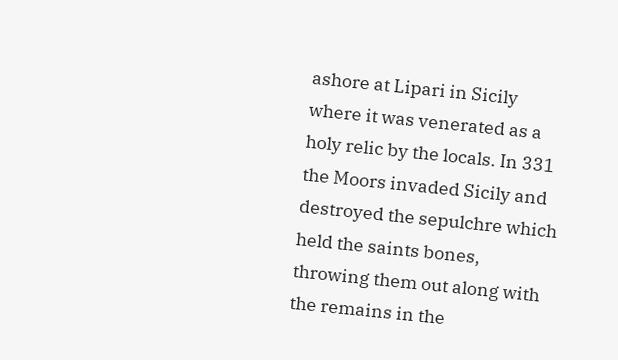ashore at Lipari in Sicily where it was venerated as a holy relic by the locals. In 331 the Moors invaded Sicily and destroyed the sepulchre which held the saints bones, throwing them out along with the remains in the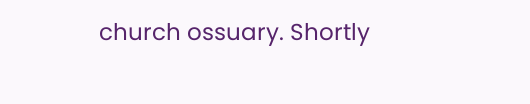church ossuary. Shortly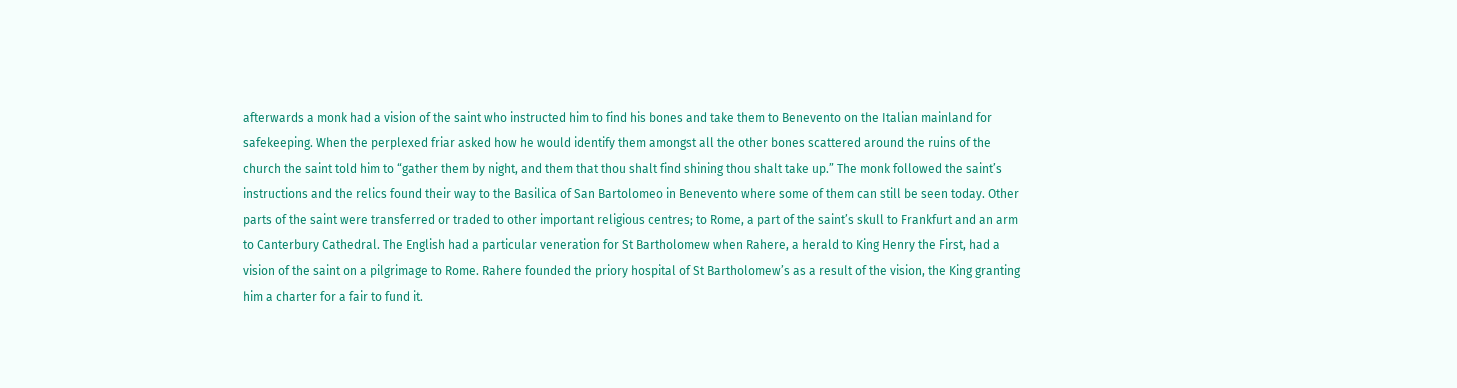afterwards a monk had a vision of the saint who instructed him to find his bones and take them to Benevento on the Italian mainland for safekeeping. When the perplexed friar asked how he would identify them amongst all the other bones scattered around the ruins of the church the saint told him to “gather them by night, and them that thou shalt find shining thou shalt take up.” The monk followed the saint’s instructions and the relics found their way to the Basilica of San Bartolomeo in Benevento where some of them can still be seen today. Other parts of the saint were transferred or traded to other important religious centres; to Rome, a part of the saint’s skull to Frankfurt and an arm to Canterbury Cathedral. The English had a particular veneration for St Bartholomew when Rahere, a herald to King Henry the First, had a vision of the saint on a pilgrimage to Rome. Rahere founded the priory hospital of St Bartholomew’s as a result of the vision, the King granting him a charter for a fair to fund it.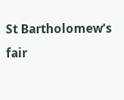St Bartholomew’s fair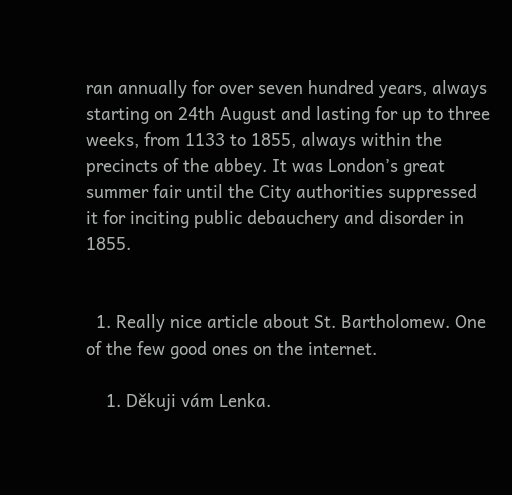ran annually for over seven hundred years, always starting on 24th August and lasting for up to three weeks, from 1133 to 1855, always within the precincts of the abbey. It was London’s great summer fair until the City authorities suppressed it for inciting public debauchery and disorder in 1855.


  1. Really nice article about St. Bartholomew. One of the few good ones on the internet.

    1. Děkuji vám Lenka.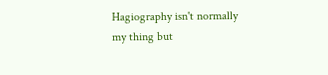Hagiography isn't normally my thing but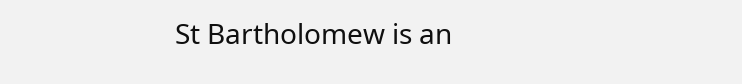St Bartholomew is an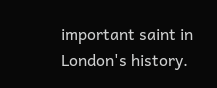important saint in London's history.